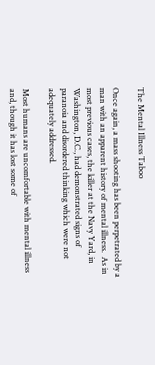The Mental Illness Taboo

Once again, a mass shooting has been perpetrated by a man with an apparent history of mental illness.  As in most previous cases, the killer at the Navy Yard, in Washington, D.C., had demonstrated signs of paranoia and disordered thinking which were not adequately addressed.

Most humans are uncomfortable with mental illness and, though it has lost some of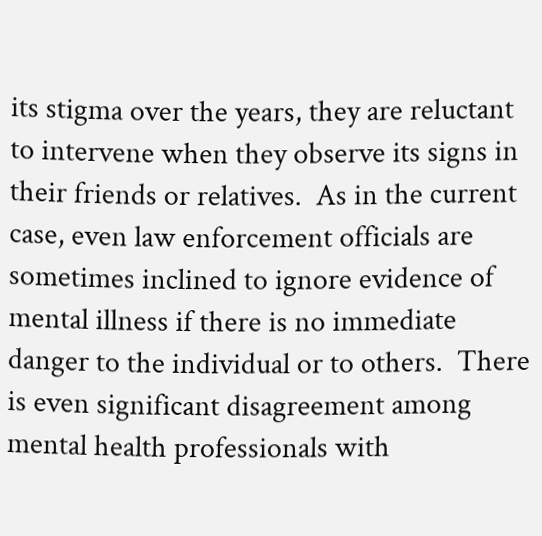its stigma over the years, they are reluctant to intervene when they observe its signs in their friends or relatives.  As in the current case, even law enforcement officials are sometimes inclined to ignore evidence of mental illness if there is no immediate danger to the individual or to others.  There is even significant disagreement among mental health professionals with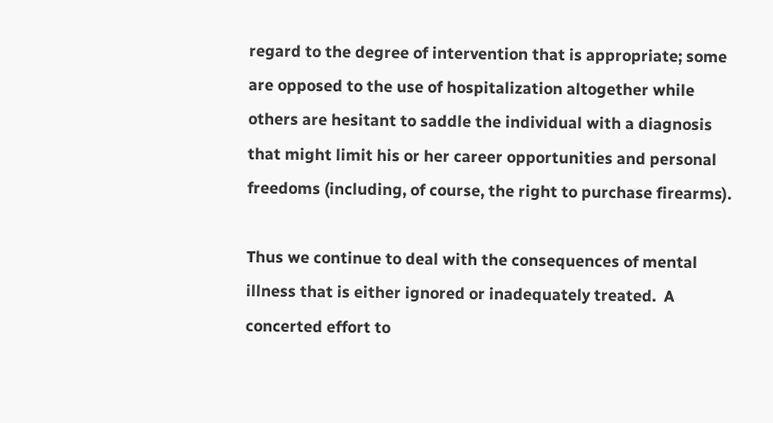regard to the degree of intervention that is appropriate; some are opposed to the use of hospitalization altogether while others are hesitant to saddle the individual with a diagnosis that might limit his or her career opportunities and personal freedoms (including, of course, the right to purchase firearms).

Thus we continue to deal with the consequences of mental illness that is either ignored or inadequately treated.  A concerted effort to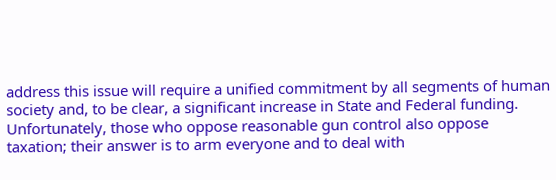address this issue will require a unified commitment by all segments of human society and, to be clear, a significant increase in State and Federal funding.  Unfortunately, those who oppose reasonable gun control also oppose taxation; their answer is to arm everyone and to deal with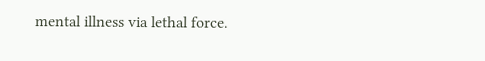mental illness via lethal force.